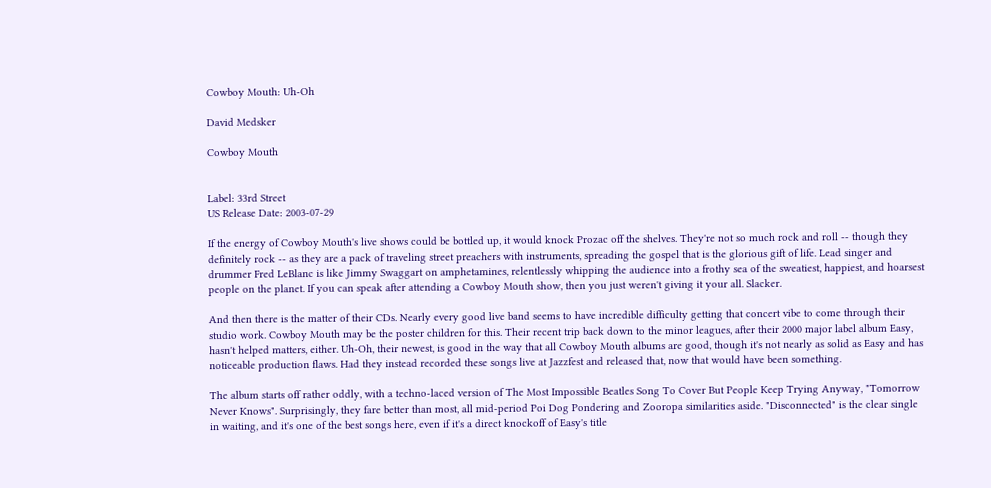Cowboy Mouth: Uh-Oh

David Medsker

Cowboy Mouth


Label: 33rd Street
US Release Date: 2003-07-29

If the energy of Cowboy Mouth's live shows could be bottled up, it would knock Prozac off the shelves. They're not so much rock and roll -- though they definitely rock -- as they are a pack of traveling street preachers with instruments, spreading the gospel that is the glorious gift of life. Lead singer and drummer Fred LeBlanc is like Jimmy Swaggart on amphetamines, relentlessly whipping the audience into a frothy sea of the sweatiest, happiest, and hoarsest people on the planet. If you can speak after attending a Cowboy Mouth show, then you just weren't giving it your all. Slacker.

And then there is the matter of their CDs. Nearly every good live band seems to have incredible difficulty getting that concert vibe to come through their studio work. Cowboy Mouth may be the poster children for this. Their recent trip back down to the minor leagues, after their 2000 major label album Easy, hasn't helped matters, either. Uh-Oh, their newest, is good in the way that all Cowboy Mouth albums are good, though it's not nearly as solid as Easy and has noticeable production flaws. Had they instead recorded these songs live at Jazzfest and released that, now that would have been something.

The album starts off rather oddly, with a techno-laced version of The Most Impossible Beatles Song To Cover But People Keep Trying Anyway, "Tomorrow Never Knows". Surprisingly, they fare better than most, all mid-period Poi Dog Pondering and Zooropa similarities aside. "Disconnected" is the clear single in waiting, and it's one of the best songs here, even if it's a direct knockoff of Easy's title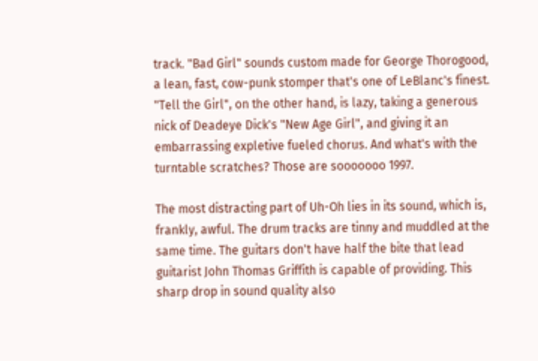track. "Bad Girl" sounds custom made for George Thorogood, a lean, fast, cow-punk stomper that's one of LeBlanc's finest. "Tell the Girl", on the other hand, is lazy, taking a generous nick of Deadeye Dick's "New Age Girl", and giving it an embarrassing expletive fueled chorus. And what's with the turntable scratches? Those are sooooooo 1997.

The most distracting part of Uh-Oh lies in its sound, which is, frankly, awful. The drum tracks are tinny and muddled at the same time. The guitars don't have half the bite that lead guitarist John Thomas Griffith is capable of providing. This sharp drop in sound quality also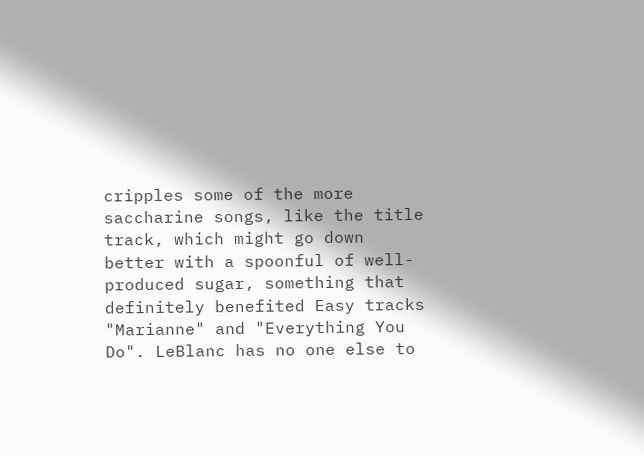cripples some of the more saccharine songs, like the title track, which might go down better with a spoonful of well-produced sugar, something that definitely benefited Easy tracks "Marianne" and "Everything You Do". LeBlanc has no one else to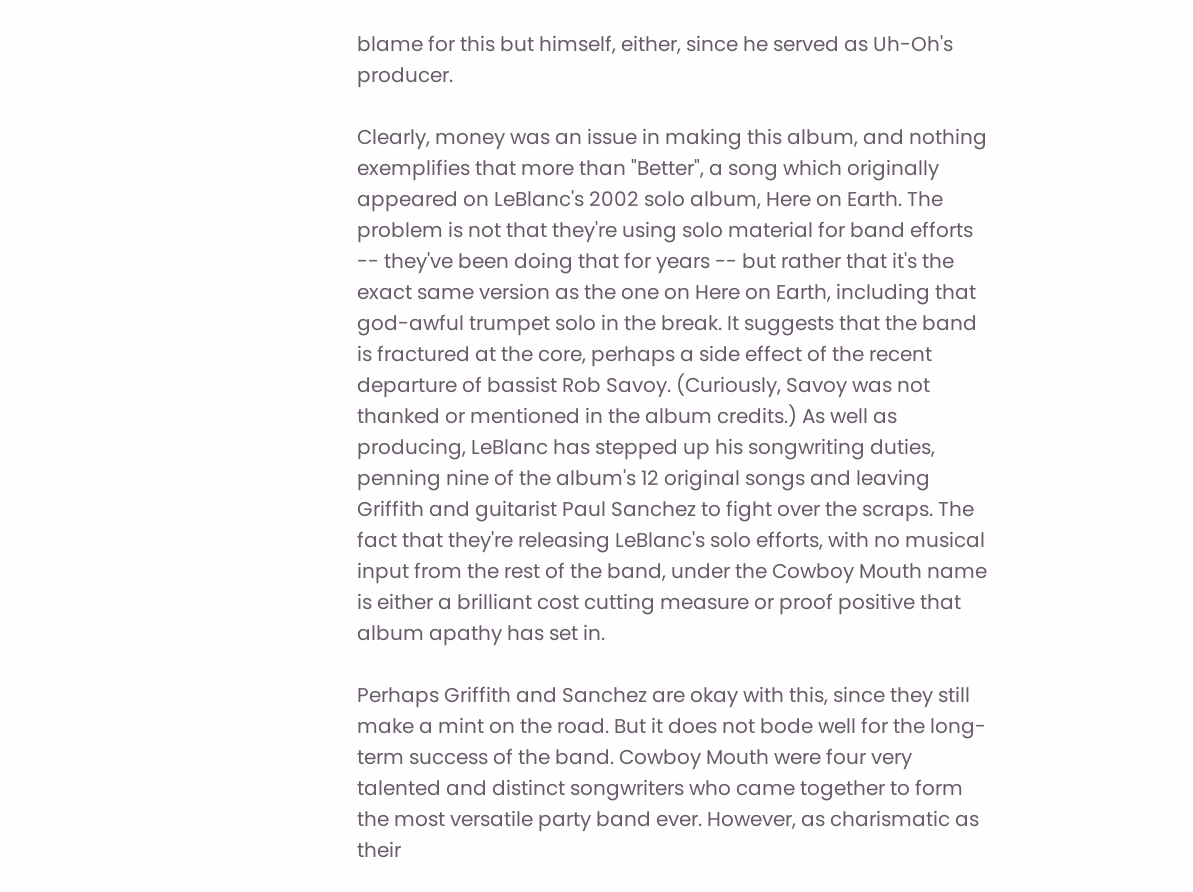blame for this but himself, either, since he served as Uh-Oh's producer.

Clearly, money was an issue in making this album, and nothing exemplifies that more than "Better", a song which originally appeared on LeBlanc's 2002 solo album, Here on Earth. The problem is not that they're using solo material for band efforts -- they've been doing that for years -- but rather that it's the exact same version as the one on Here on Earth, including that god-awful trumpet solo in the break. It suggests that the band is fractured at the core, perhaps a side effect of the recent departure of bassist Rob Savoy. (Curiously, Savoy was not thanked or mentioned in the album credits.) As well as producing, LeBlanc has stepped up his songwriting duties, penning nine of the album's 12 original songs and leaving Griffith and guitarist Paul Sanchez to fight over the scraps. The fact that they're releasing LeBlanc's solo efforts, with no musical input from the rest of the band, under the Cowboy Mouth name is either a brilliant cost cutting measure or proof positive that album apathy has set in.

Perhaps Griffith and Sanchez are okay with this, since they still make a mint on the road. But it does not bode well for the long-term success of the band. Cowboy Mouth were four very talented and distinct songwriters who came together to form the most versatile party band ever. However, as charismatic as their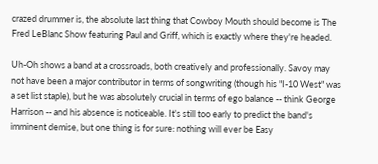crazed drummer is, the absolute last thing that Cowboy Mouth should become is The Fred LeBlanc Show featuring Paul and Griff, which is exactly where they're headed.

Uh-Oh shows a band at a crossroads, both creatively and professionally. Savoy may not have been a major contributor in terms of songwriting (though his "I-10 West" was a set list staple), but he was absolutely crucial in terms of ego balance -- think George Harrison -- and his absence is noticeable. It's still too early to predict the band's imminent demise, but one thing is for sure: nothing will ever be Easy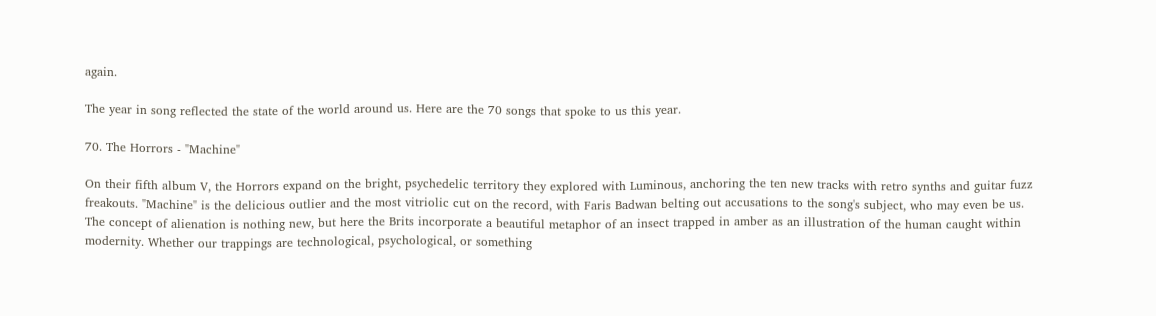again.

The year in song reflected the state of the world around us. Here are the 70 songs that spoke to us this year.

70. The Horrors - "Machine"

On their fifth album V, the Horrors expand on the bright, psychedelic territory they explored with Luminous, anchoring the ten new tracks with retro synths and guitar fuzz freakouts. "Machine" is the delicious outlier and the most vitriolic cut on the record, with Faris Badwan belting out accusations to the song's subject, who may even be us. The concept of alienation is nothing new, but here the Brits incorporate a beautiful metaphor of an insect trapped in amber as an illustration of the human caught within modernity. Whether our trappings are technological, psychological, or something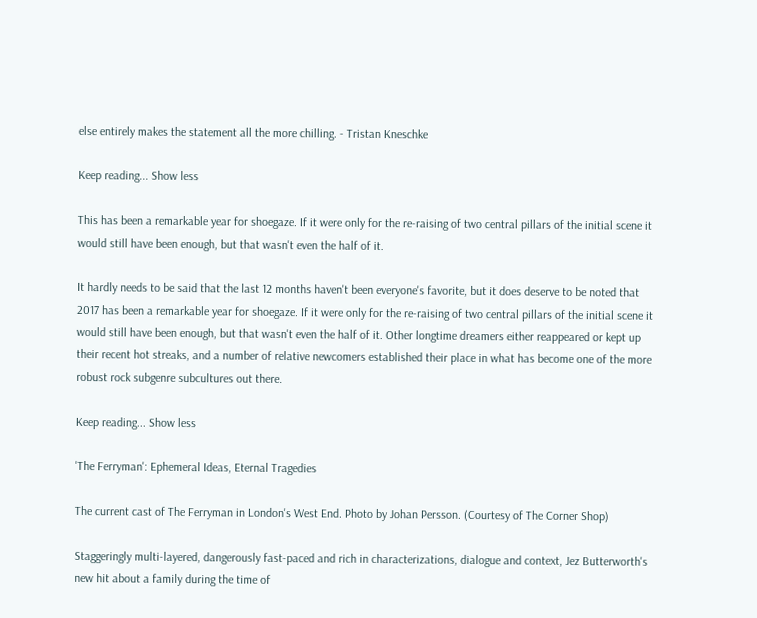else entirely makes the statement all the more chilling. - Tristan Kneschke

Keep reading... Show less

This has been a remarkable year for shoegaze. If it were only for the re-raising of two central pillars of the initial scene it would still have been enough, but that wasn't even the half of it.

It hardly needs to be said that the last 12 months haven't been everyone's favorite, but it does deserve to be noted that 2017 has been a remarkable year for shoegaze. If it were only for the re-raising of two central pillars of the initial scene it would still have been enough, but that wasn't even the half of it. Other longtime dreamers either reappeared or kept up their recent hot streaks, and a number of relative newcomers established their place in what has become one of the more robust rock subgenre subcultures out there.

Keep reading... Show less

'The Ferryman': Ephemeral Ideas, Eternal Tragedies

The current cast of The Ferryman in London's West End. Photo by Johan Persson. (Courtesy of The Corner Shop)

Staggeringly multi-layered, dangerously fast-paced and rich in characterizations, dialogue and context, Jez Butterworth's new hit about a family during the time of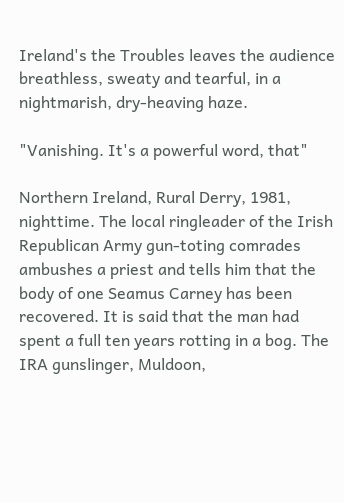Ireland's the Troubles leaves the audience breathless, sweaty and tearful, in a nightmarish, dry-heaving haze.

"Vanishing. It's a powerful word, that"

Northern Ireland, Rural Derry, 1981, nighttime. The local ringleader of the Irish Republican Army gun-toting comrades ambushes a priest and tells him that the body of one Seamus Carney has been recovered. It is said that the man had spent a full ten years rotting in a bog. The IRA gunslinger, Muldoon,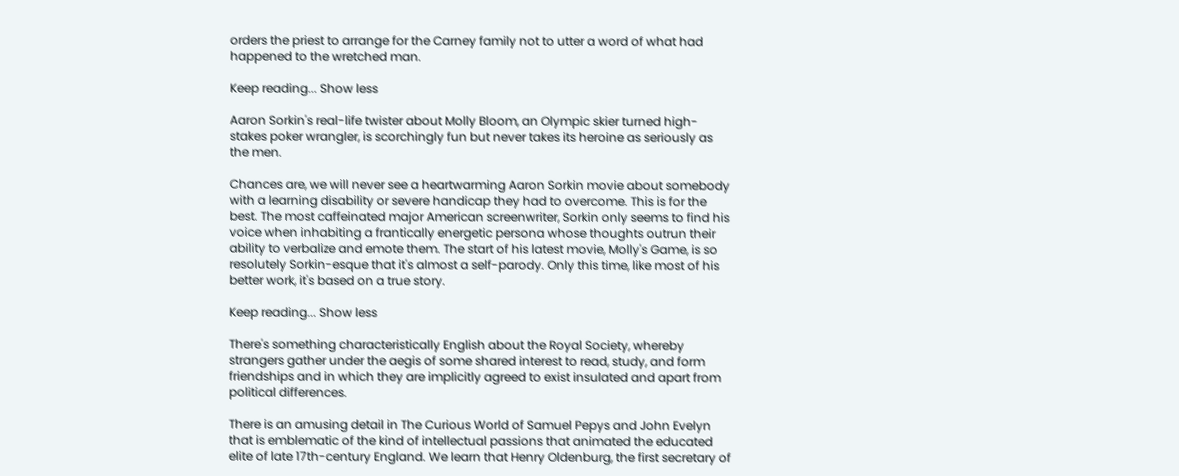orders the priest to arrange for the Carney family not to utter a word of what had happened to the wretched man.

Keep reading... Show less

Aaron Sorkin's real-life twister about Molly Bloom, an Olympic skier turned high-stakes poker wrangler, is scorchingly fun but never takes its heroine as seriously as the men.

Chances are, we will never see a heartwarming Aaron Sorkin movie about somebody with a learning disability or severe handicap they had to overcome. This is for the best. The most caffeinated major American screenwriter, Sorkin only seems to find his voice when inhabiting a frantically energetic persona whose thoughts outrun their ability to verbalize and emote them. The start of his latest movie, Molly's Game, is so resolutely Sorkin-esque that it's almost a self-parody. Only this time, like most of his better work, it's based on a true story.

Keep reading... Show less

There's something characteristically English about the Royal Society, whereby strangers gather under the aegis of some shared interest to read, study, and form friendships and in which they are implicitly agreed to exist insulated and apart from political differences.

There is an amusing detail in The Curious World of Samuel Pepys and John Evelyn that is emblematic of the kind of intellectual passions that animated the educated elite of late 17th-century England. We learn that Henry Oldenburg, the first secretary of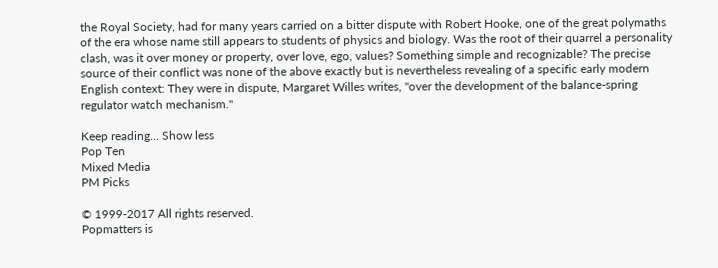the Royal Society, had for many years carried on a bitter dispute with Robert Hooke, one of the great polymaths of the era whose name still appears to students of physics and biology. Was the root of their quarrel a personality clash, was it over money or property, over love, ego, values? Something simple and recognizable? The precise source of their conflict was none of the above exactly but is nevertheless revealing of a specific early modern English context: They were in dispute, Margaret Willes writes, "over the development of the balance-spring regulator watch mechanism."

Keep reading... Show less
Pop Ten
Mixed Media
PM Picks

© 1999-2017 All rights reserved.
Popmatters is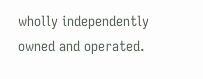wholly independently owned and operated.